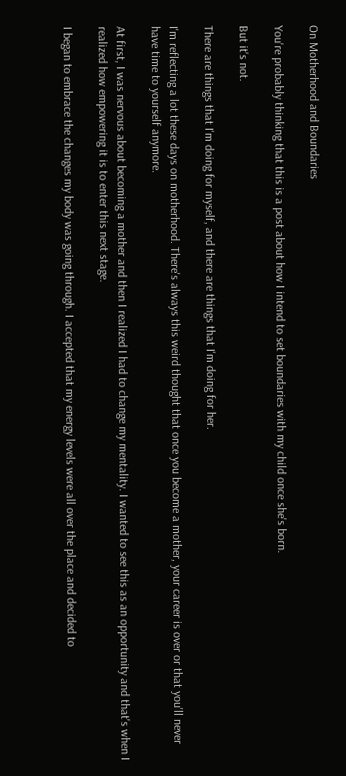On Motherhood and Boundaries

You're probably thinking that this is a post about how I intend to set boundaries with my child once she's born.

But it's not.

There are things that I'm doing for myself, and there are things that I'm doing for her.

I'm reflecting a lot these days on motherhood. There's always this weird thought that once you become a mother, your career is over or that you'll never have time to yourself anymore.

At first, I was nervous about becoming a mother and then I realized I had to change my mentality. I wanted to see this as an opportunity and that's when I realized how empowering it is to enter this next stage.

I began to embrace the changes my body was going through. I accepted that my energy levels were all over the place and decided to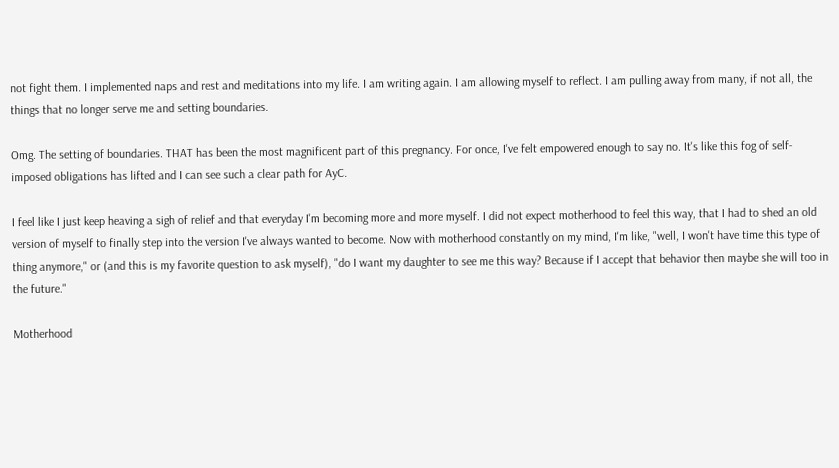not fight them. I implemented naps and rest and meditations into my life. I am writing again. I am allowing myself to reflect. I am pulling away from many, if not all, the things that no longer serve me and setting boundaries.

Omg. The setting of boundaries. THAT has been the most magnificent part of this pregnancy. For once, I've felt empowered enough to say no. It's like this fog of self-imposed obligations has lifted and I can see such a clear path for AyC.

I feel like I just keep heaving a sigh of relief and that everyday I'm becoming more and more myself. I did not expect motherhood to feel this way, that I had to shed an old version of myself to finally step into the version I've always wanted to become. Now with motherhood constantly on my mind, I'm like, "well, I won't have time this type of thing anymore," or (and this is my favorite question to ask myself), "do I want my daughter to see me this way? Because if I accept that behavior then maybe she will too in the future."

Motherhood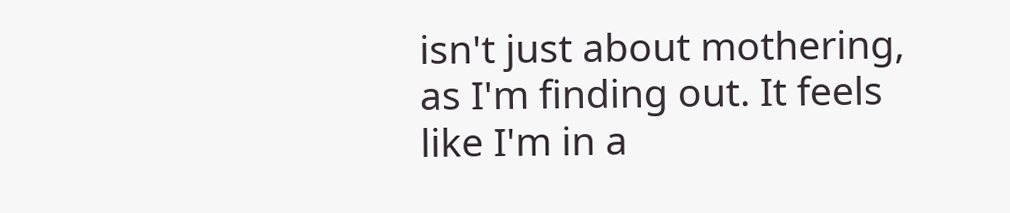isn't just about mothering, as I'm finding out. It feels like I'm in a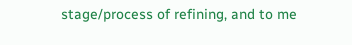stage/process of refining, and to me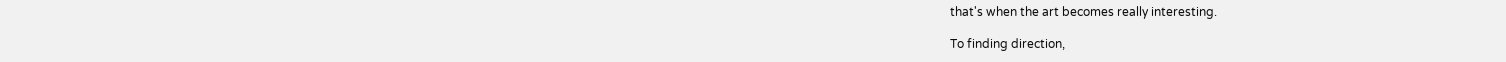that's when the art becomes really interesting.

To finding direction,